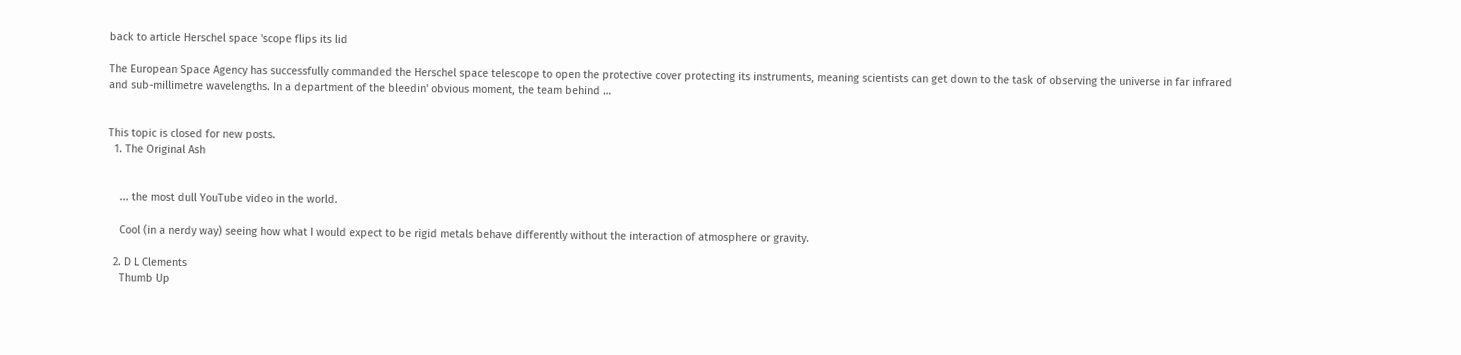back to article Herschel space 'scope flips its lid

The European Space Agency has successfully commanded the Herschel space telescope to open the protective cover protecting its instruments, meaning scientists can get down to the task of observing the universe in far infrared and sub-millimetre wavelengths. In a department of the bleedin' obvious moment, the team behind …


This topic is closed for new posts.
  1. The Original Ash


    ... the most dull YouTube video in the world.

    Cool (in a nerdy way) seeing how what I would expect to be rigid metals behave differently without the interaction of atmosphere or gravity.

  2. D L Clements
    Thumb Up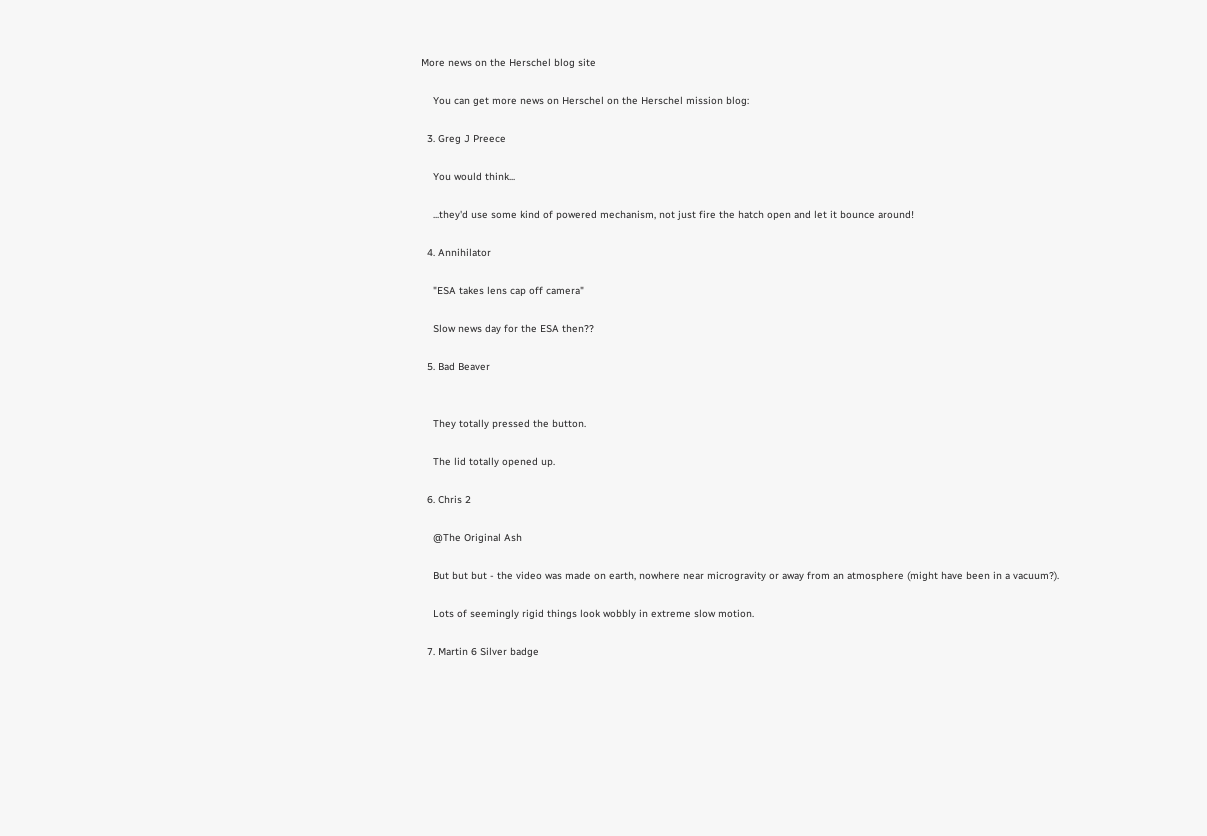More news on the Herschel blog site

    You can get more news on Herschel on the Herschel mission blog:

  3. Greg J Preece

    You would think...

    ...they'd use some kind of powered mechanism, not just fire the hatch open and let it bounce around!

  4. Annihilator

    "ESA takes lens cap off camera"

    Slow news day for the ESA then??

  5. Bad Beaver


    They totally pressed the button.

    The lid totally opened up.

  6. Chris 2

    @The Original Ash

    But but but - the video was made on earth, nowhere near microgravity or away from an atmosphere (might have been in a vacuum?).

    Lots of seemingly rigid things look wobbly in extreme slow motion.

  7. Martin 6 Silver badge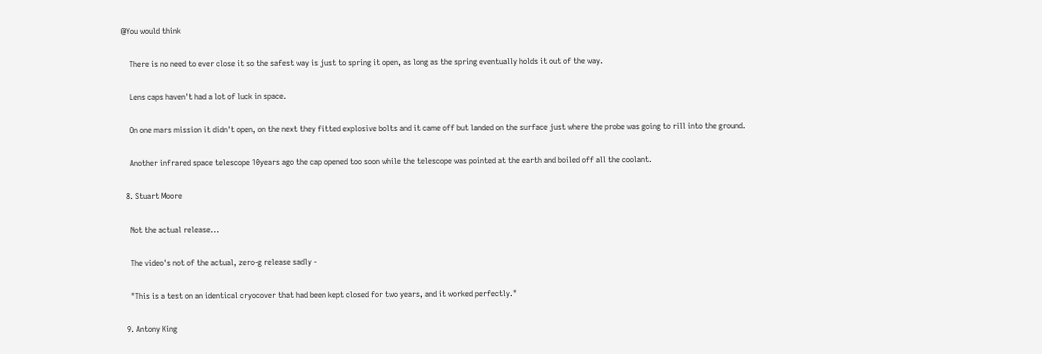@You would think

    There is no need to ever close it so the safest way is just to spring it open, as long as the spring eventually holds it out of the way.

    Lens caps haven't had a lot of luck in space.

    On one mars mission it didn't open, on the next they fitted explosive bolts and it came off but landed on the surface just where the probe was going to rill into the ground.

    Another infrared space telescope 10years ago the cap opened too soon while the telescope was pointed at the earth and boiled off all the coolant.

  8. Stuart Moore

    Not the actual release...

    The video's not of the actual, zero-g release sadly -

    "This is a test on an identical cryocover that had been kept closed for two years, and it worked perfectly."

  9. Antony King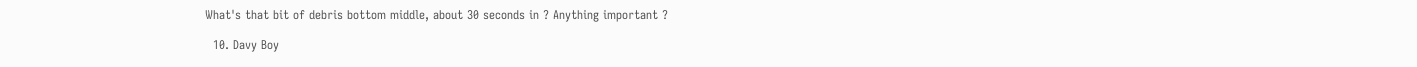What's that bit of debris bottom middle, about 30 seconds in ? Anything important ?

  10. Davy Boy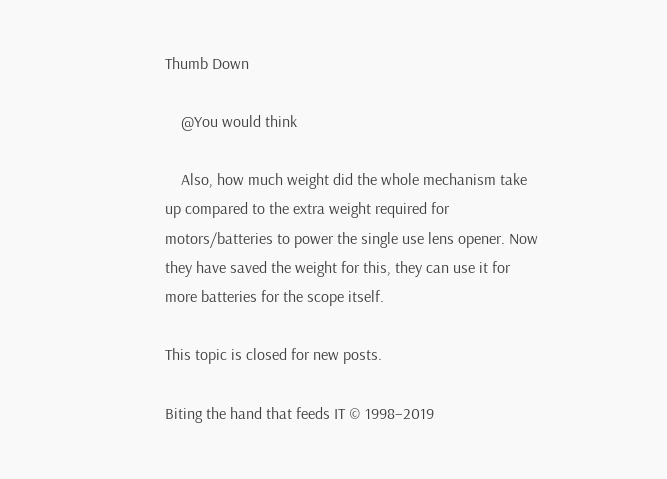Thumb Down

    @You would think

    Also, how much weight did the whole mechanism take up compared to the extra weight required for motors/batteries to power the single use lens opener. Now they have saved the weight for this, they can use it for more batteries for the scope itself.

This topic is closed for new posts.

Biting the hand that feeds IT © 1998–2019